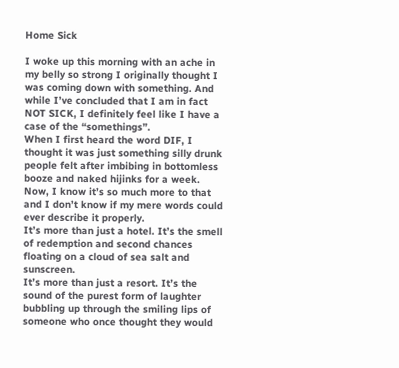Home Sick

I woke up this morning with an ache in my belly so strong I originally thought I was coming down with something. And while I’ve concluded that I am in fact NOT SICK, I definitely feel like I have a case of the “somethings”.
When I first heard the word DIF, I thought it was just something silly drunk people felt after imbibing in bottomless booze and naked hijinks for a week.
Now, I know it’s so much more to that and I don’t know if my mere words could ever describe it properly.
It’s more than just a hotel. It’s the smell of redemption and second chances floating on a cloud of sea salt and sunscreen.
It’s more than just a resort. It’s the sound of the purest form of laughter bubbling up through the smiling lips of someone who once thought they would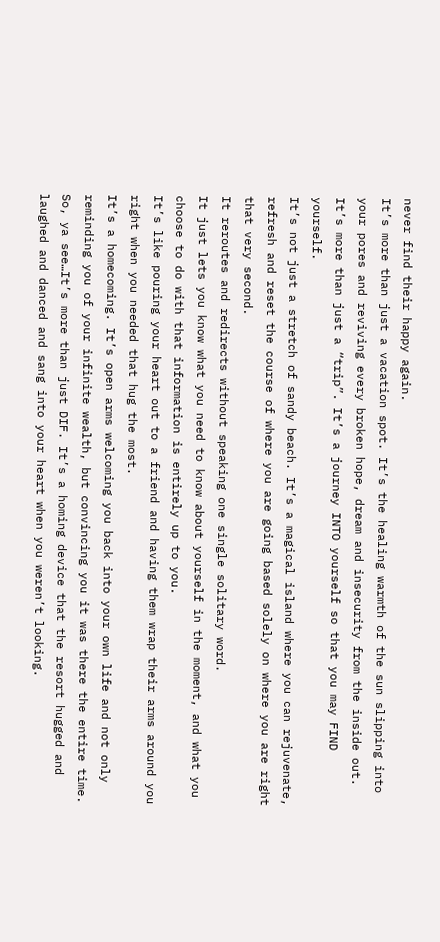never find their happy again.
It’s more than just a vacation spot. It’s the healing warmth of the sun slipping into your pores and reviving every broken hope, dream and insecurity from the inside out.
It’s more than just a “trip”. It’s a journey INTO yourself so that you may FIND yourself.
It’s not just a stretch of sandy beach. It’s a magical island where you can rejuvenate, refresh and reset the course of where you are going based solely on where you are right that very second.
It reroutes and redirects without speaking one single solitary word.
It just lets you know what you need to know about yourself in the moment, and what you choose to do with that information is entirely up to you.
It’s like pouring your heart out to a friend and having them wrap their arms around you right when you needed that hug the most.
It’s a homecoming. It’s open arms welcoming you back into your own life and not only reminding you of your infinite wealth, but convincing you it was there the entire time.
So, ya see…It’s more than just DIF. It’s a homing device that the resort hugged and laughed and danced and sang into your heart when you weren’t looking.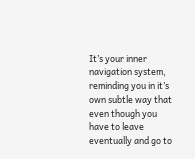It’s your inner navigation system, reminding you in it’s own subtle way that even though you have to leave eventually and go to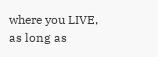where you LIVE, as long as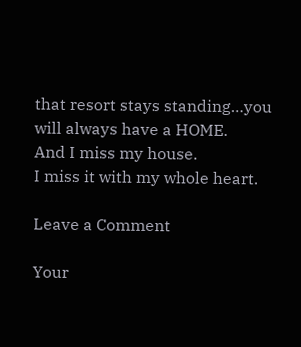that resort stays standing…you will always have a HOME.
And I miss my house.
I miss it with my whole heart.

Leave a Comment

Your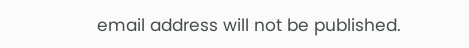email address will not be published.